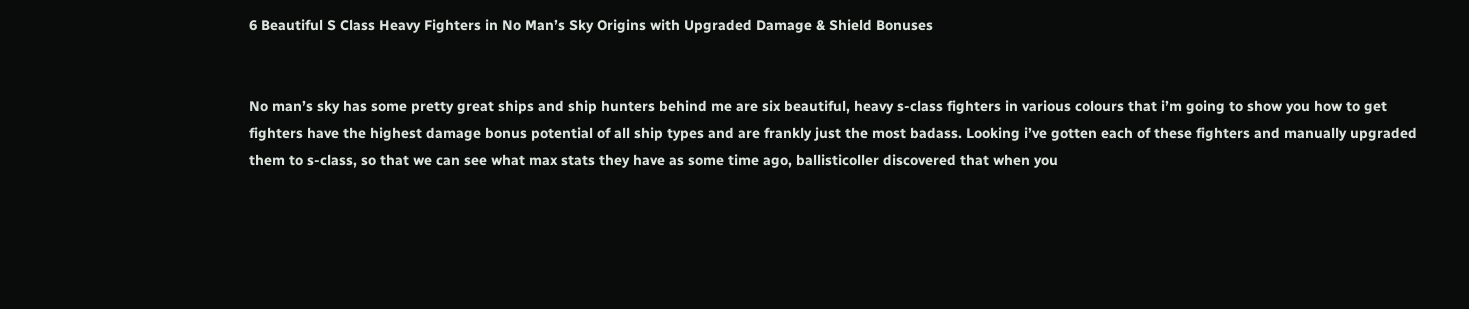6 Beautiful S Class Heavy Fighters in No Man’s Sky Origins with Upgraded Damage & Shield Bonuses


No man’s sky has some pretty great ships and ship hunters behind me are six beautiful, heavy s-class fighters in various colours that i’m going to show you how to get fighters have the highest damage bonus potential of all ship types and are frankly just the most badass. Looking i’ve gotten each of these fighters and manually upgraded them to s-class, so that we can see what max stats they have as some time ago, ballisticoller discovered that when you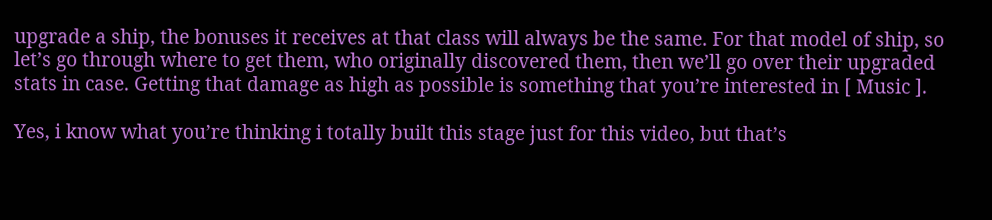upgrade a ship, the bonuses it receives at that class will always be the same. For that model of ship, so let’s go through where to get them, who originally discovered them, then we’ll go over their upgraded stats in case. Getting that damage as high as possible is something that you’re interested in [ Music ].

Yes, i know what you’re thinking i totally built this stage just for this video, but that’s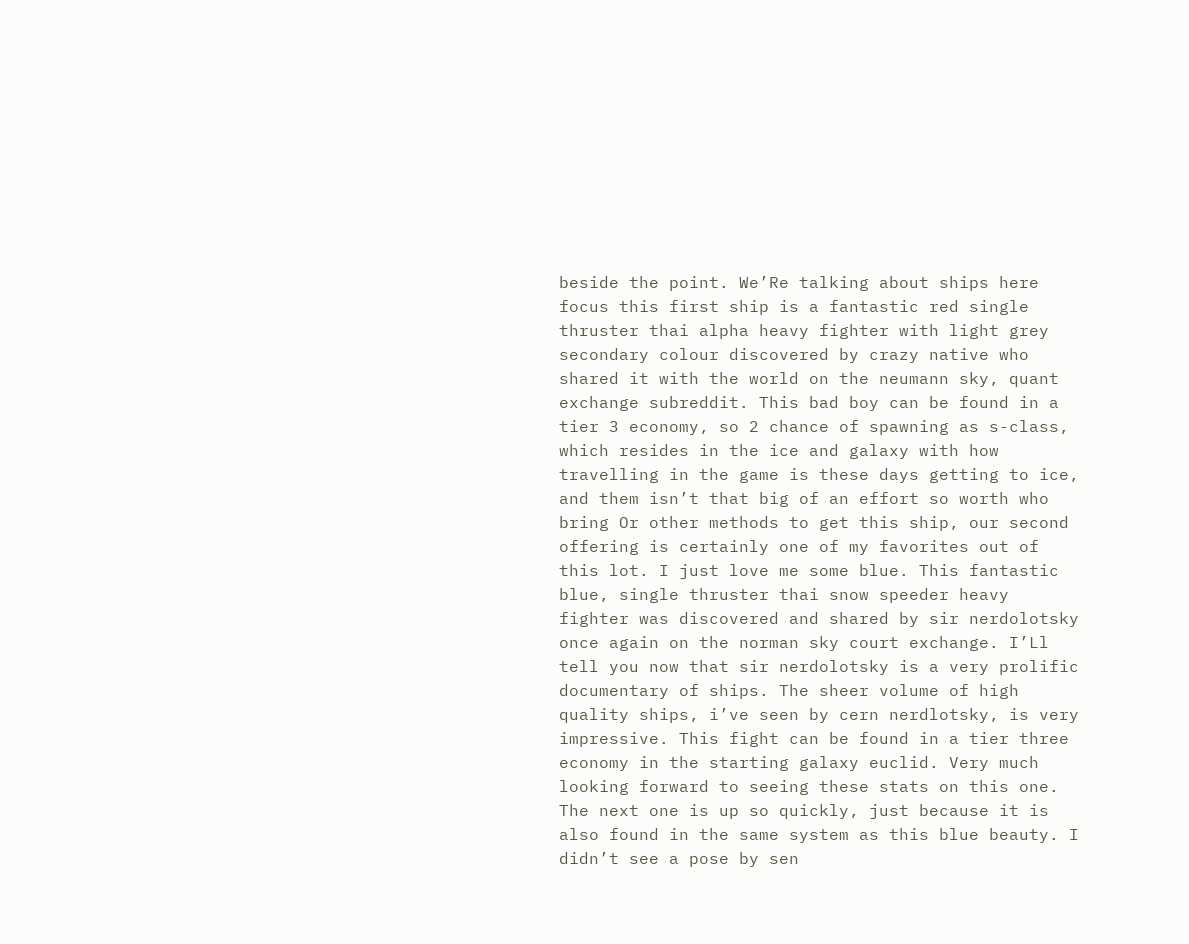beside the point. We’Re talking about ships here focus this first ship is a fantastic red single thruster thai alpha heavy fighter with light grey secondary colour discovered by crazy native who shared it with the world on the neumann sky, quant exchange subreddit. This bad boy can be found in a tier 3 economy, so 2 chance of spawning as s-class, which resides in the ice and galaxy with how travelling in the game is these days getting to ice, and them isn’t that big of an effort so worth who bring Or other methods to get this ship, our second offering is certainly one of my favorites out of this lot. I just love me some blue. This fantastic blue, single thruster thai snow speeder heavy fighter was discovered and shared by sir nerdolotsky once again on the norman sky court exchange. I’Ll tell you now that sir nerdolotsky is a very prolific documentary of ships. The sheer volume of high quality ships, i’ve seen by cern nerdlotsky, is very impressive. This fight can be found in a tier three economy in the starting galaxy euclid. Very much looking forward to seeing these stats on this one. The next one is up so quickly, just because it is also found in the same system as this blue beauty. I didn’t see a pose by sen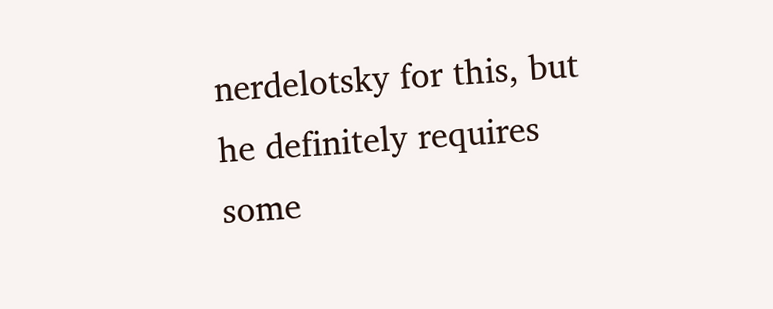nerdelotsky for this, but he definitely requires some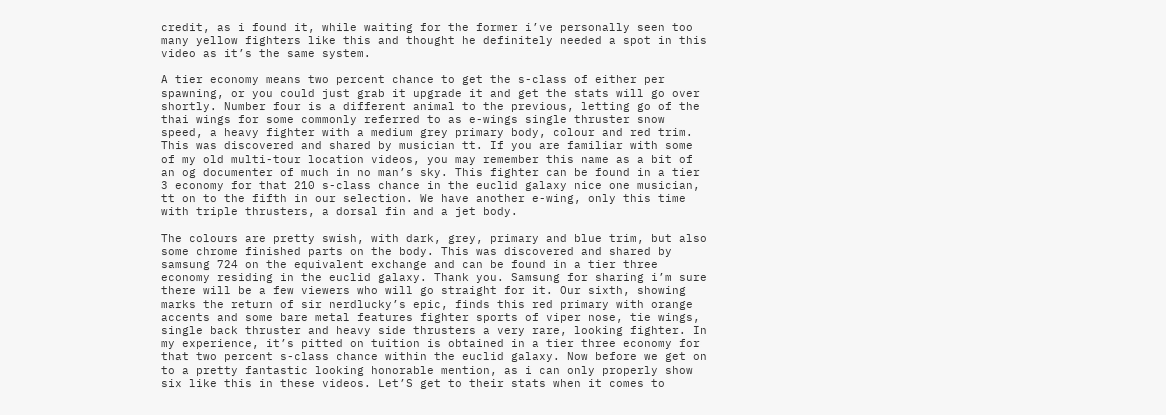credit, as i found it, while waiting for the former i’ve personally seen too many yellow fighters like this and thought he definitely needed a spot in this video as it’s the same system.

A tier economy means two percent chance to get the s-class of either per spawning, or you could just grab it upgrade it and get the stats will go over shortly. Number four is a different animal to the previous, letting go of the thai wings for some commonly referred to as e-wings single thruster snow speed, a heavy fighter with a medium grey primary body, colour and red trim. This was discovered and shared by musician tt. If you are familiar with some of my old multi-tour location videos, you may remember this name as a bit of an og documenter of much in no man’s sky. This fighter can be found in a tier 3 economy for that 210 s-class chance in the euclid galaxy nice one musician, tt on to the fifth in our selection. We have another e-wing, only this time with triple thrusters, a dorsal fin and a jet body.

The colours are pretty swish, with dark, grey, primary and blue trim, but also some chrome finished parts on the body. This was discovered and shared by samsung 724 on the equivalent exchange and can be found in a tier three economy residing in the euclid galaxy. Thank you. Samsung for sharing i’m sure there will be a few viewers who will go straight for it. Our sixth, showing marks the return of sir nerdlucky’s epic, finds this red primary with orange accents and some bare metal features fighter sports of viper nose, tie wings, single back thruster and heavy side thrusters a very rare, looking fighter. In my experience, it’s pitted on tuition is obtained in a tier three economy for that two percent s-class chance within the euclid galaxy. Now before we get on to a pretty fantastic looking honorable mention, as i can only properly show six like this in these videos. Let’S get to their stats when it comes to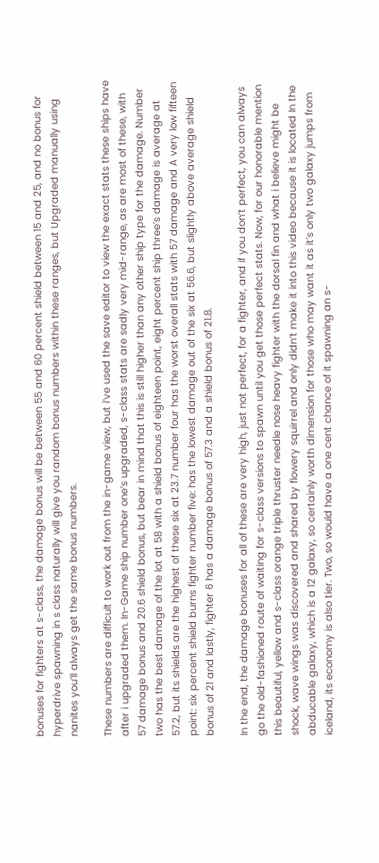bonuses for fighters at s-class, the damage bonus will be between 55 and 60 percent shield between 15 and 25, and no bonus for hyperdrive spawning in s class naturally will give you random bonus numbers within these ranges, but Upgraded manually using nanites you’ll always get the same bonus numbers.

These numbers are difficult to work out from the in-game view, but i’ve used the save editor to view the exact stats these ships have after i upgraded them. In-Game ship number one’s upgraded, s-class stats are sadly very mid-range, as are most of these, with 57 damage bonus and 20.6 shield bonus, but bear in mind that this is still higher than any other ship type for the damage. Number two has the best damage of the lot at 58 with a shield bonus of eighteen point, eight percent ship three’s damage is average at 57.2, but its shields are the highest of these six at 23.7 number four has the worst overall stats with 57 damage and A very low fifteen point: six percent shield burns fighter number five: has the lowest damage out of the six at 56.6, but slightly above average shield bonus of 21 and lastly, fighter 6 has a damage bonus of 57.3 and a shield bonus of 21.8.

In the end, the damage bonuses for all of these are very high, just not perfect, for a fighter, and if you don’t perfect, you can always go the old-fashioned route of waiting for s-class versions to spawn until you get those perfect stats. Now, for our honorable mention this beautiful, yellow and s-class orange triple thruster needle nose heavy fighter with the dorsal fin and what i believe might be shock, wave wings was discovered and shared by flowery squirrel and only didn’t make it into this video because it is located In the abducable galaxy, which is a 12 galaxy, so certainly worth dimension for those who may want it as it’s only two galaxy jumps from iceland, its economy is also tier. Two, so would have a one cent chance of it spawning an s-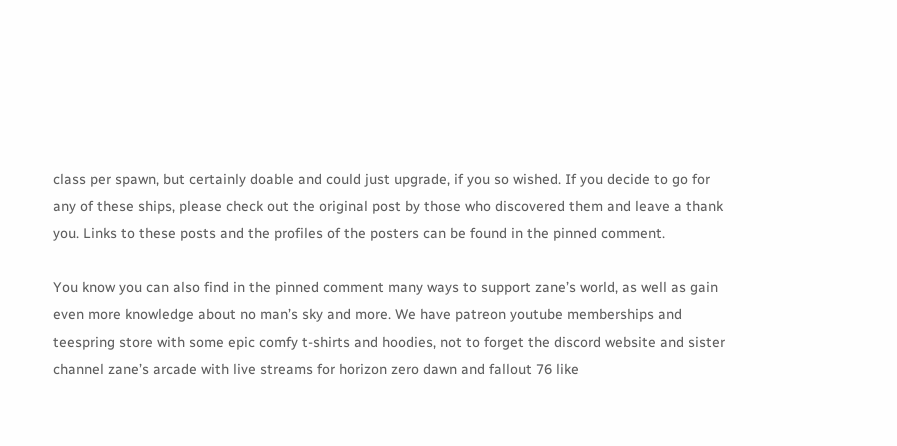class per spawn, but certainly doable and could just upgrade, if you so wished. If you decide to go for any of these ships, please check out the original post by those who discovered them and leave a thank you. Links to these posts and the profiles of the posters can be found in the pinned comment.

You know you can also find in the pinned comment many ways to support zane’s world, as well as gain even more knowledge about no man’s sky and more. We have patreon youtube memberships and teespring store with some epic comfy t-shirts and hoodies, not to forget the discord website and sister channel zane’s arcade with live streams for horizon zero dawn and fallout 76 like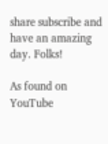share subscribe and have an amazing day. Folks!

As found on YouTube